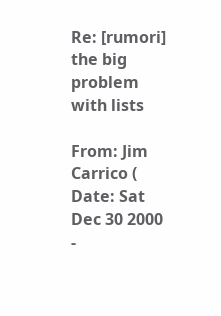Re: [rumori] the big problem with lists

From: Jim Carrico (
Date: Sat Dec 30 2000 -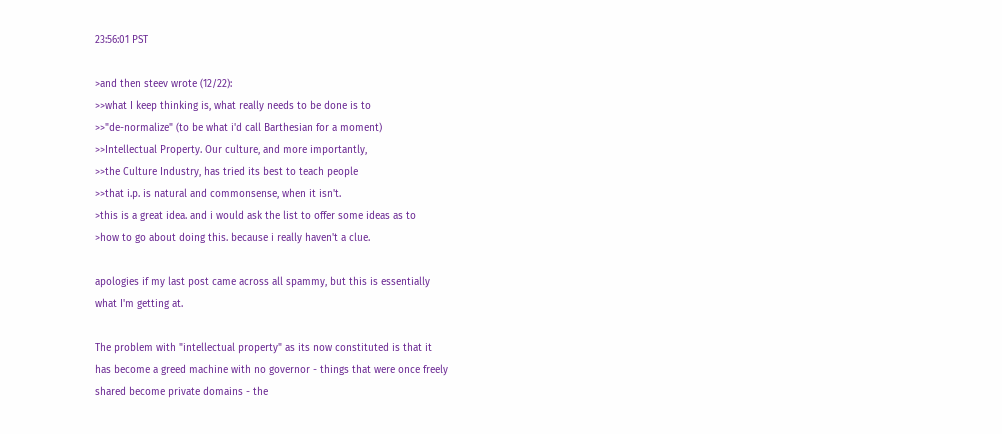23:56:01 PST

>and then steev wrote (12/22):
>>what I keep thinking is, what really needs to be done is to
>>"de-normalize" (to be what i'd call Barthesian for a moment)
>>Intellectual Property. Our culture, and more importantly,
>>the Culture Industry, has tried its best to teach people
>>that i.p. is natural and commonsense, when it isn't.
>this is a great idea. and i would ask the list to offer some ideas as to
>how to go about doing this. because i really haven't a clue.

apologies if my last post came across all spammy, but this is essentially
what I'm getting at.

The problem with "intellectual property" as its now constituted is that it
has become a greed machine with no governor - things that were once freely
shared become private domains - the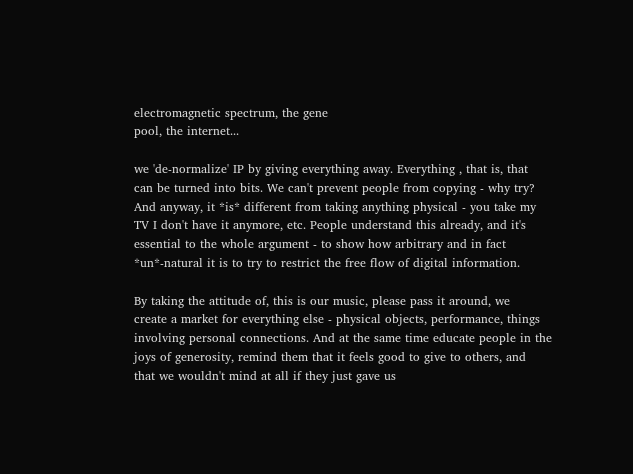electromagnetic spectrum, the gene
pool, the internet...

we 'de-normalize' IP by giving everything away. Everything , that is, that
can be turned into bits. We can't prevent people from copying - why try?
And anyway, it *is* different from taking anything physical - you take my
TV I don't have it anymore, etc. People understand this already, and it's
essential to the whole argument - to show how arbitrary and in fact
*un*-natural it is to try to restrict the free flow of digital information.

By taking the attitude of, this is our music, please pass it around, we
create a market for everything else - physical objects, performance, things
involving personal connections. And at the same time educate people in the
joys of generosity, remind them that it feels good to give to others, and
that we wouldn't mind at all if they just gave us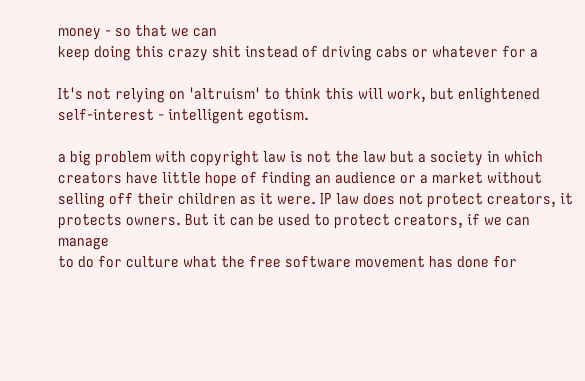money - so that we can
keep doing this crazy shit instead of driving cabs or whatever for a

It's not relying on 'altruism' to think this will work, but enlightened
self-interest - intelligent egotism.

a big problem with copyright law is not the law but a society in which
creators have little hope of finding an audience or a market without
selling off their children as it were. IP law does not protect creators, it
protects owners. But it can be used to protect creators, if we can manage
to do for culture what the free software movement has done for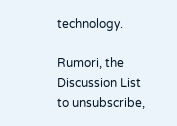technology.

Rumori, the Discussion List
to unsubscribe,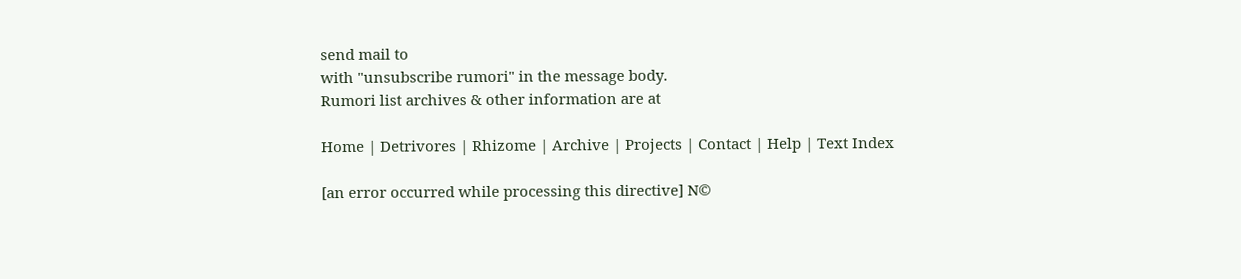send mail to
with "unsubscribe rumori" in the message body.
Rumori list archives & other information are at

Home | Detrivores | Rhizome | Archive | Projects | Contact | Help | Text Index

[an error occurred while processing this directive] N©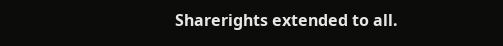Sharerights extended to all.